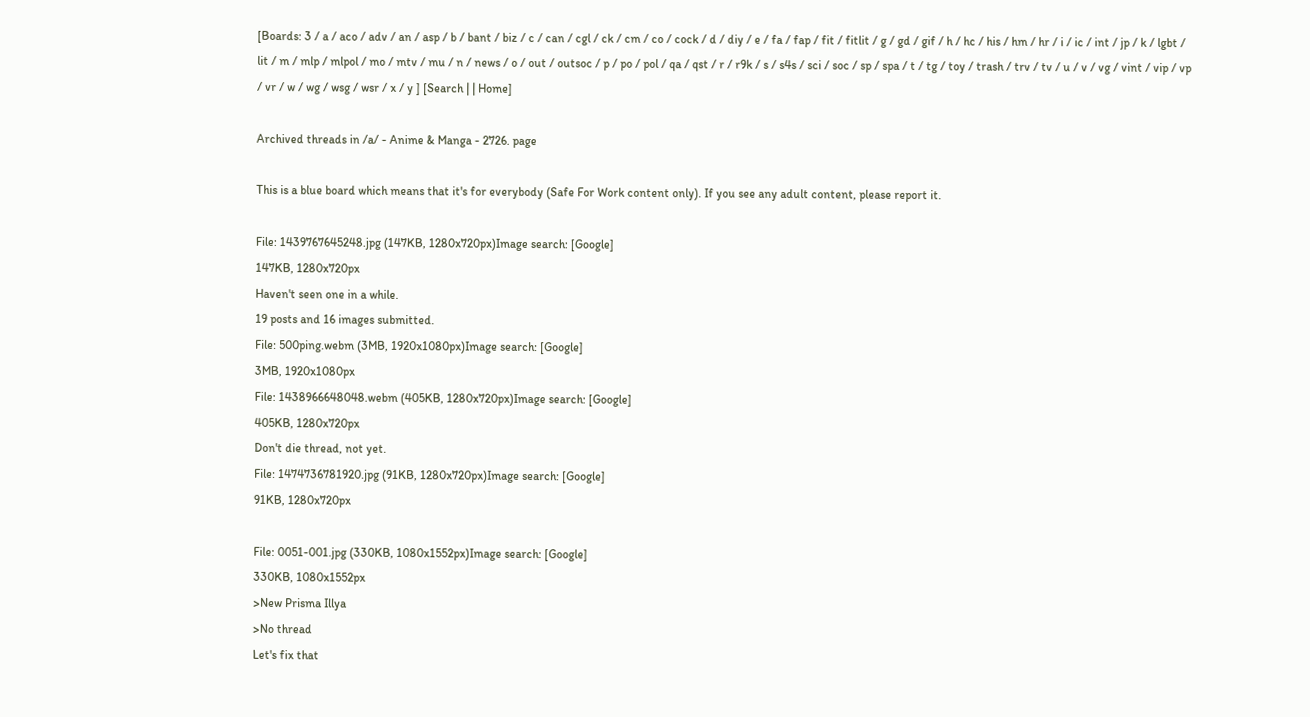[Boards: 3 / a / aco / adv / an / asp / b / bant / biz / c / can / cgl / ck / cm / co / cock / d / diy / e / fa / fap / fit / fitlit / g / gd / gif / h / hc / his / hm / hr / i / ic / int / jp / k / lgbt / lit / m / mlp / mlpol / mo / mtv / mu / n / news / o / out / outsoc / p / po / pol / qa / qst / r / r9k / s / s4s / sci / soc / sp / spa / t / tg / toy / trash / trv / tv / u / v / vg / vint / vip / vp / vr / w / wg / wsg / wsr / x / y ] [Search | | Home]

Archived threads in /a/ - Anime & Manga - 2726. page

This is a blue board which means that it's for everybody (Safe For Work content only). If you see any adult content, please report it.

File: 1439767645248.jpg (147KB, 1280x720px)Image search: [Google]
147KB, 1280x720px
Haven't seen one in a while.
19 posts and 16 images submitted.
File: 500ping.webm (3MB, 1920x1080px)Image search: [Google]
3MB, 1920x1080px
File: 1438966648048.webm (405KB, 1280x720px)Image search: [Google]
405KB, 1280x720px
Don't die thread, not yet.
File: 1474736781920.jpg (91KB, 1280x720px)Image search: [Google]
91KB, 1280x720px

File: 0051-001.jpg (330KB, 1080x1552px)Image search: [Google]
330KB, 1080x1552px
>New Prisma Illya
>No thread
Let's fix that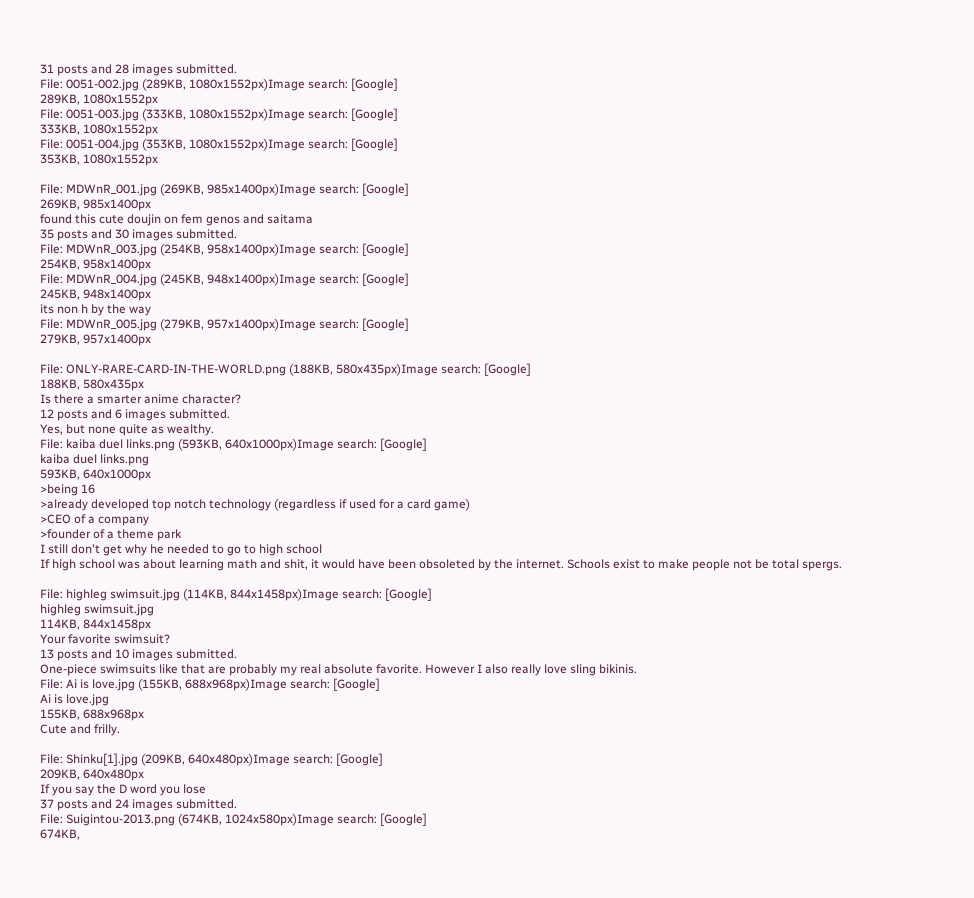31 posts and 28 images submitted.
File: 0051-002.jpg (289KB, 1080x1552px)Image search: [Google]
289KB, 1080x1552px
File: 0051-003.jpg (333KB, 1080x1552px)Image search: [Google]
333KB, 1080x1552px
File: 0051-004.jpg (353KB, 1080x1552px)Image search: [Google]
353KB, 1080x1552px

File: MDWnR_001.jpg (269KB, 985x1400px)Image search: [Google]
269KB, 985x1400px
found this cute doujin on fem genos and saitama
35 posts and 30 images submitted.
File: MDWnR_003.jpg (254KB, 958x1400px)Image search: [Google]
254KB, 958x1400px
File: MDWnR_004.jpg (245KB, 948x1400px)Image search: [Google]
245KB, 948x1400px
its non h by the way
File: MDWnR_005.jpg (279KB, 957x1400px)Image search: [Google]
279KB, 957x1400px

File: ONLY-RARE-CARD-IN-THE-WORLD.png (188KB, 580x435px)Image search: [Google]
188KB, 580x435px
Is there a smarter anime character?
12 posts and 6 images submitted.
Yes, but none quite as wealthy.
File: kaiba duel links.png (593KB, 640x1000px)Image search: [Google]
kaiba duel links.png
593KB, 640x1000px
>being 16
>already developed top notch technology (regardless if used for a card game)
>CEO of a company
>founder of a theme park
I still don't get why he needed to go to high school
If high school was about learning math and shit, it would have been obsoleted by the internet. Schools exist to make people not be total spergs.

File: highleg swimsuit.jpg (114KB, 844x1458px)Image search: [Google]
highleg swimsuit.jpg
114KB, 844x1458px
Your favorite swimsuit?
13 posts and 10 images submitted.
One-piece swimsuits like that are probably my real absolute favorite. However I also really love sling bikinis.
File: Ai is love.jpg (155KB, 688x968px)Image search: [Google]
Ai is love.jpg
155KB, 688x968px
Cute and frilly.

File: Shinku[1].jpg (209KB, 640x480px)Image search: [Google]
209KB, 640x480px
If you say the D word you lose
37 posts and 24 images submitted.
File: Suigintou-2013.png (674KB, 1024x580px)Image search: [Google]
674KB,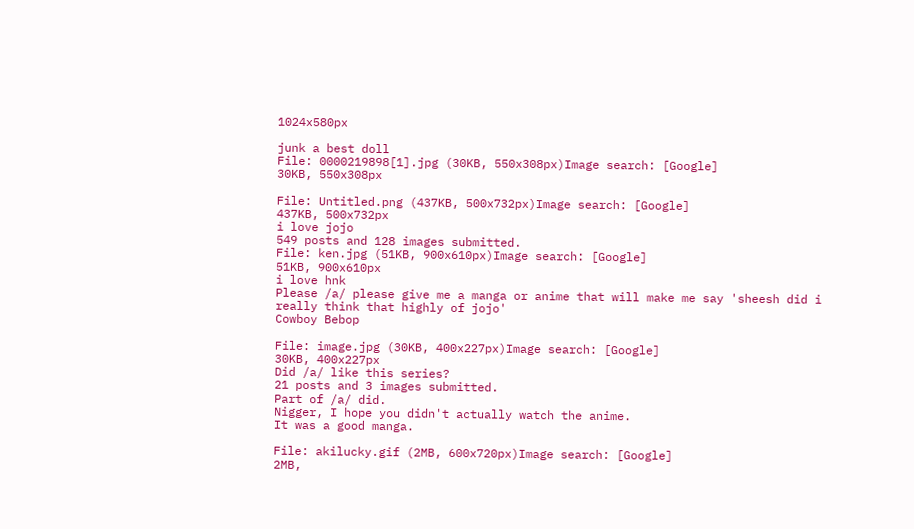1024x580px

junk a best doll
File: 0000219898[1].jpg (30KB, 550x308px)Image search: [Google]
30KB, 550x308px

File: Untitled.png (437KB, 500x732px)Image search: [Google]
437KB, 500x732px
i love jojo
549 posts and 128 images submitted.
File: ken.jpg (51KB, 900x610px)Image search: [Google]
51KB, 900x610px
i love hnk
Please /a/ please give me a manga or anime that will make me say 'sheesh did i really think that highly of jojo'
Cowboy Bebop

File: image.jpg (30KB, 400x227px)Image search: [Google]
30KB, 400x227px
Did /a/ like this series?
21 posts and 3 images submitted.
Part of /a/ did.
Nigger, I hope you didn't actually watch the anime.
It was a good manga.

File: akilucky.gif (2MB, 600x720px)Image search: [Google]
2MB,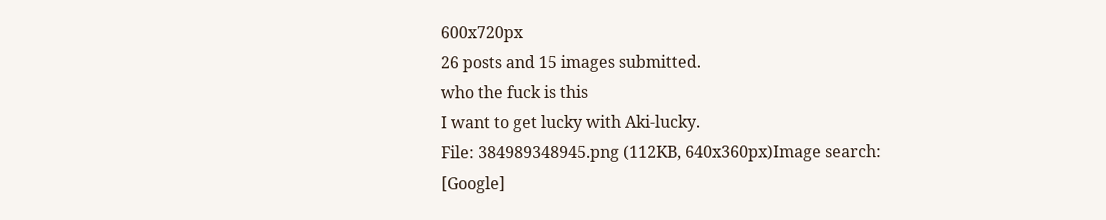600x720px
26 posts and 15 images submitted.
who the fuck is this
I want to get lucky with Aki-lucky.
File: 384989348945.png (112KB, 640x360px)Image search: [Google]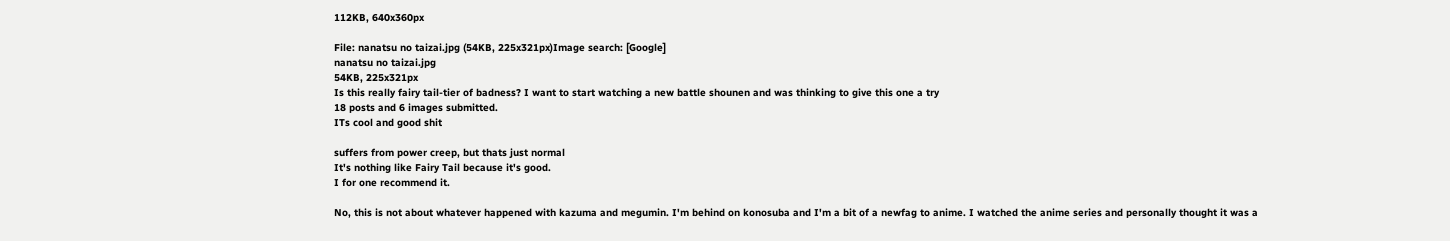112KB, 640x360px

File: nanatsu no taizai.jpg (54KB, 225x321px)Image search: [Google]
nanatsu no taizai.jpg
54KB, 225x321px
Is this really fairy tail-tier of badness? I want to start watching a new battle shounen and was thinking to give this one a try
18 posts and 6 images submitted.
ITs cool and good shit

suffers from power creep, but thats just normal
It's nothing like Fairy Tail because it's good.
I for one recommend it.

No, this is not about whatever happened with kazuma and megumin. I'm behind on konosuba and I'm a bit of a newfag to anime. I watched the anime series and personally thought it was a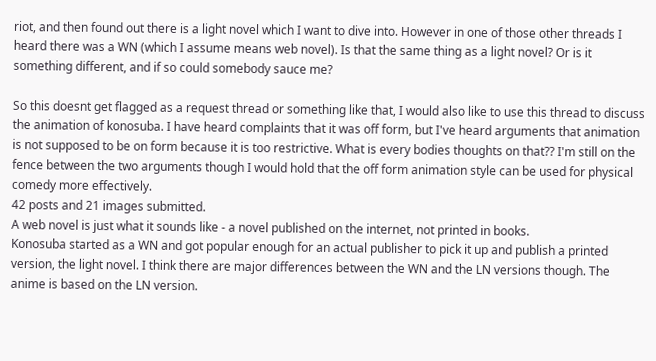riot, and then found out there is a light novel which I want to dive into. However in one of those other threads I heard there was a WN (which I assume means web novel). Is that the same thing as a light novel? Or is it something different, and if so could somebody sauce me?

So this doesnt get flagged as a request thread or something like that, I would also like to use this thread to discuss the animation of konosuba. I have heard complaints that it was off form, but I've heard arguments that animation is not supposed to be on form because it is too restrictive. What is every bodies thoughts on that?? I'm still on the fence between the two arguments though I would hold that the off form animation style can be used for physical comedy more effectively.
42 posts and 21 images submitted.
A web novel is just what it sounds like - a novel published on the internet, not printed in books.
Konosuba started as a WN and got popular enough for an actual publisher to pick it up and publish a printed version, the light novel. I think there are major differences between the WN and the LN versions though. The anime is based on the LN version.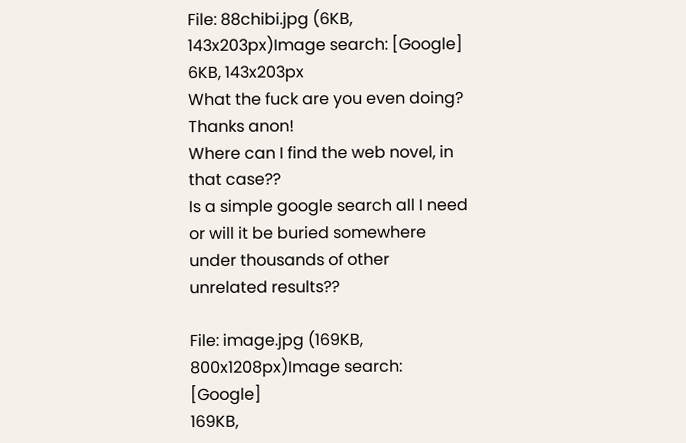File: 88chibi.jpg (6KB, 143x203px)Image search: [Google]
6KB, 143x203px
What the fuck are you even doing?
Thanks anon!
Where can I find the web novel, in that case??
Is a simple google search all I need or will it be buried somewhere under thousands of other unrelated results??

File: image.jpg (169KB, 800x1208px)Image search: [Google]
169KB,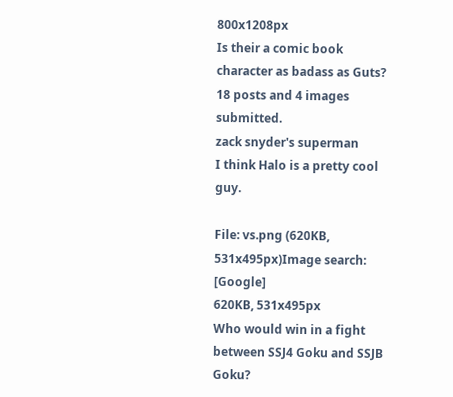800x1208px
Is their a comic book character as badass as Guts?
18 posts and 4 images submitted.
zack snyder's superman
I think Halo is a pretty cool guy.

File: vs.png (620KB, 531x495px)Image search: [Google]
620KB, 531x495px
Who would win in a fight between SSJ4 Goku and SSJB Goku?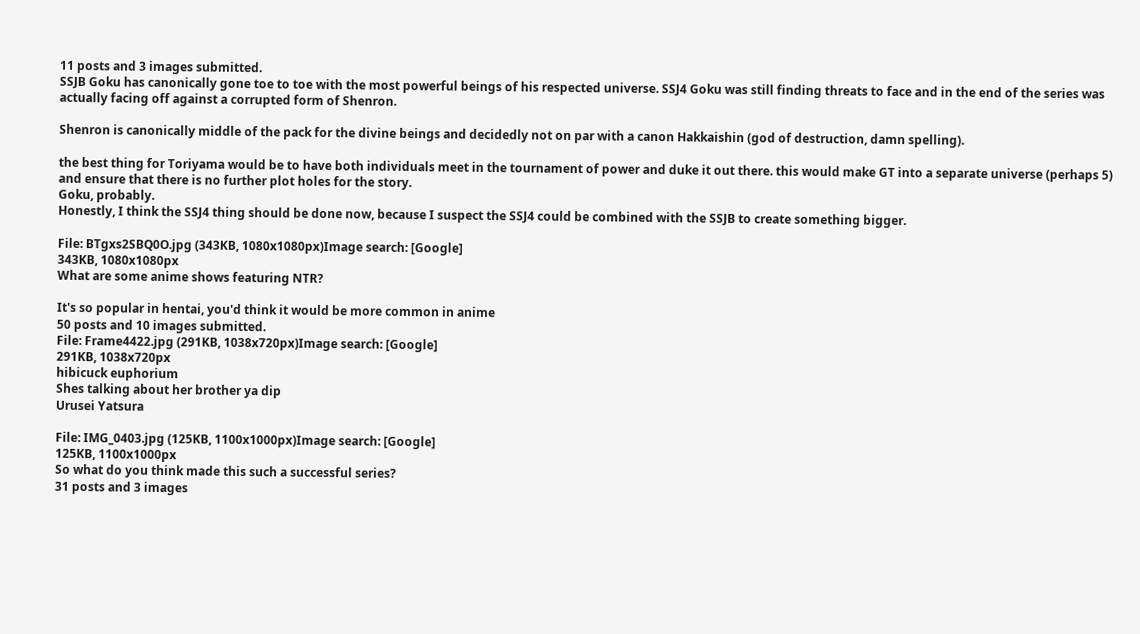11 posts and 3 images submitted.
SSJB Goku has canonically gone toe to toe with the most powerful beings of his respected universe. SSJ4 Goku was still finding threats to face and in the end of the series was actually facing off against a corrupted form of Shenron.

Shenron is canonically middle of the pack for the divine beings and decidedly not on par with a canon Hakkaishin (god of destruction, damn spelling).

the best thing for Toriyama would be to have both individuals meet in the tournament of power and duke it out there. this would make GT into a separate universe (perhaps 5) and ensure that there is no further plot holes for the story.
Goku, probably.
Honestly, I think the SSJ4 thing should be done now, because I suspect the SSJ4 could be combined with the SSJB to create something bigger.

File: BTgxs2SBQ0O.jpg (343KB, 1080x1080px)Image search: [Google]
343KB, 1080x1080px
What are some anime shows featuring NTR?

It's so popular in hentai, you'd think it would be more common in anime
50 posts and 10 images submitted.
File: Frame4422.jpg (291KB, 1038x720px)Image search: [Google]
291KB, 1038x720px
hibicuck euphorium
Shes talking about her brother ya dip
Urusei Yatsura

File: IMG_0403.jpg (125KB, 1100x1000px)Image search: [Google]
125KB, 1100x1000px
So what do you think made this such a successful series?
31 posts and 3 images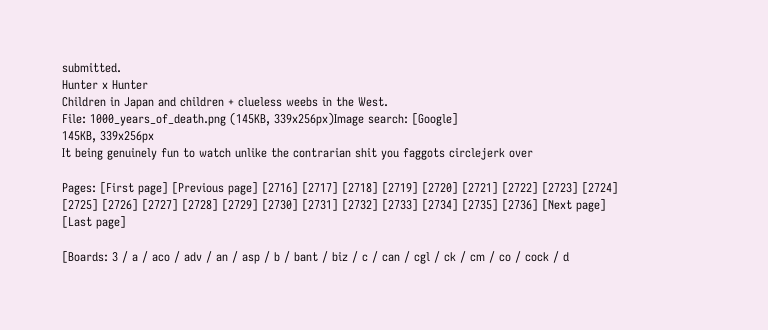submitted.
Hunter x Hunter
Children in Japan and children + clueless weebs in the West.
File: 1000_years_of_death.png (145KB, 339x256px)Image search: [Google]
145KB, 339x256px
It being genuinely fun to watch unlike the contrarian shit you faggots circlejerk over

Pages: [First page] [Previous page] [2716] [2717] [2718] [2719] [2720] [2721] [2722] [2723] [2724] [2725] [2726] [2727] [2728] [2729] [2730] [2731] [2732] [2733] [2734] [2735] [2736] [Next page] [Last page]

[Boards: 3 / a / aco / adv / an / asp / b / bant / biz / c / can / cgl / ck / cm / co / cock / d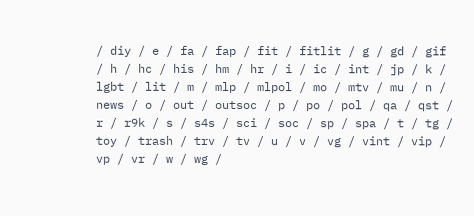/ diy / e / fa / fap / fit / fitlit / g / gd / gif / h / hc / his / hm / hr / i / ic / int / jp / k / lgbt / lit / m / mlp / mlpol / mo / mtv / mu / n / news / o / out / outsoc / p / po / pol / qa / qst / r / r9k / s / s4s / sci / soc / sp / spa / t / tg / toy / trash / trv / tv / u / v / vg / vint / vip / vp / vr / w / wg /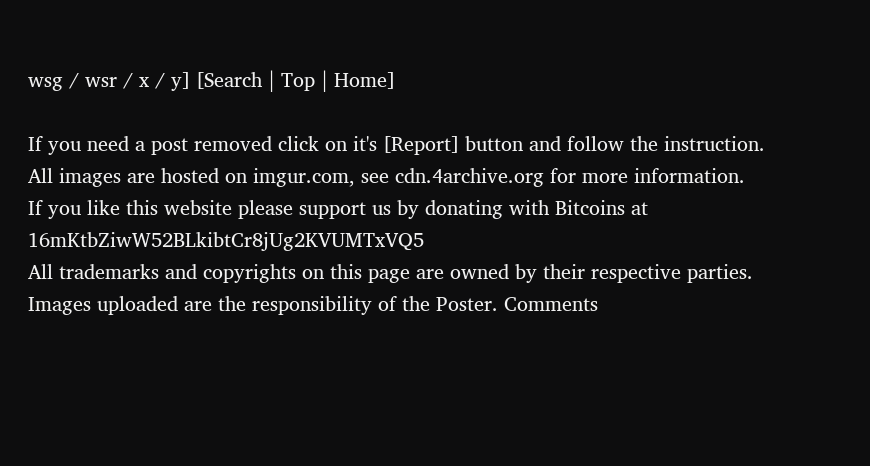wsg / wsr / x / y] [Search | Top | Home]

If you need a post removed click on it's [Report] button and follow the instruction.
All images are hosted on imgur.com, see cdn.4archive.org for more information.
If you like this website please support us by donating with Bitcoins at 16mKtbZiwW52BLkibtCr8jUg2KVUMTxVQ5
All trademarks and copyrights on this page are owned by their respective parties. Images uploaded are the responsibility of the Poster. Comments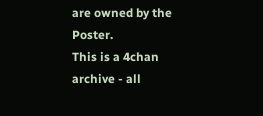are owned by the Poster.
This is a 4chan archive - all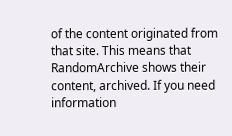of the content originated from that site. This means that RandomArchive shows their content, archived. If you need information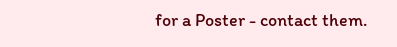for a Poster - contact them.